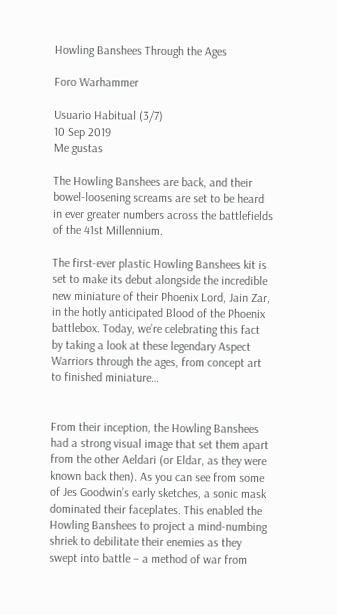Howling Banshees Through the Ages

Foro Warhammer

Usuario Habitual (3/7)
10 Sep 2019
Me gustas

The Howling Banshees are back, and their bowel-loosening screams are set to be heard in ever greater numbers across the battlefields of the 41st Millennium.

The first-ever plastic Howling Banshees kit is set to make its debut alongside the incredible new miniature of their Phoenix Lord, Jain Zar, in the hotly anticipated Blood of the Phoenix battlebox. Today, we’re celebrating this fact by taking a look at these legendary Aspect Warriors through the ages, from concept art to finished miniature…


From their inception, the Howling Banshees had a strong visual image that set them apart from the other Aeldari (or Eldar, as they were known back then). As you can see from some of Jes Goodwin’s early sketches, a sonic mask dominated their faceplates. This enabled the Howling Banshees to project a mind-numbing shriek to debilitate their enemies as they swept into battle – a method of war from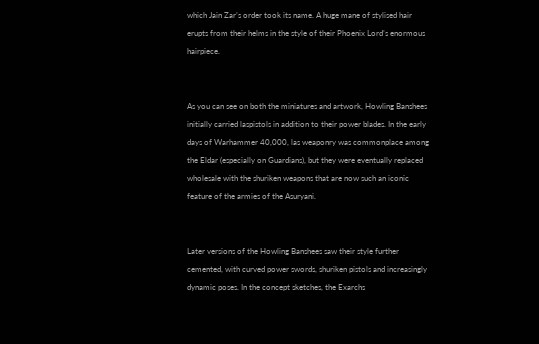which Jain Zar’s order took its name. A huge mane of stylised hair erupts from their helms in the style of their Phoenix Lord’s enormous hairpiece.


As you can see on both the miniatures and artwork, Howling Banshees initially carried laspistols in addition to their power blades. In the early days of Warhammer 40,000, las weaponry was commonplace among the Eldar (especially on Guardians), but they were eventually replaced wholesale with the shuriken weapons that are now such an iconic feature of the armies of the Asuryani.


Later versions of the Howling Banshees saw their style further cemented, with curved power swords, shuriken pistols and increasingly dynamic poses. In the concept sketches, the Exarchs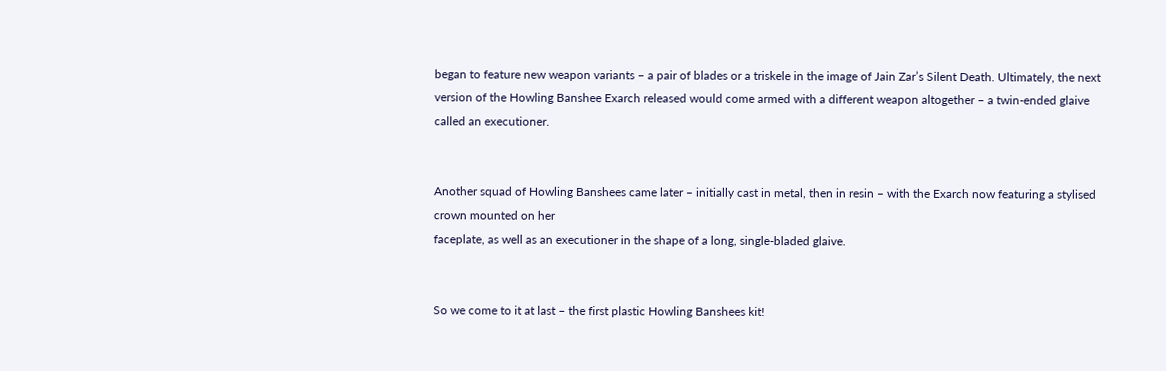began to feature new weapon variants – a pair of blades or a triskele in the image of Jain Zar’s Silent Death. Ultimately, the next version of the Howling Banshee Exarch released would come armed with a different weapon altogether – a twin-ended glaive called an executioner.


Another squad of Howling Banshees came later – initially cast in metal, then in resin – with the Exarch now featuring a stylised crown mounted on her
faceplate, as well as an executioner in the shape of a long, single-bladed glaive.


So we come to it at last – the first plastic Howling Banshees kit!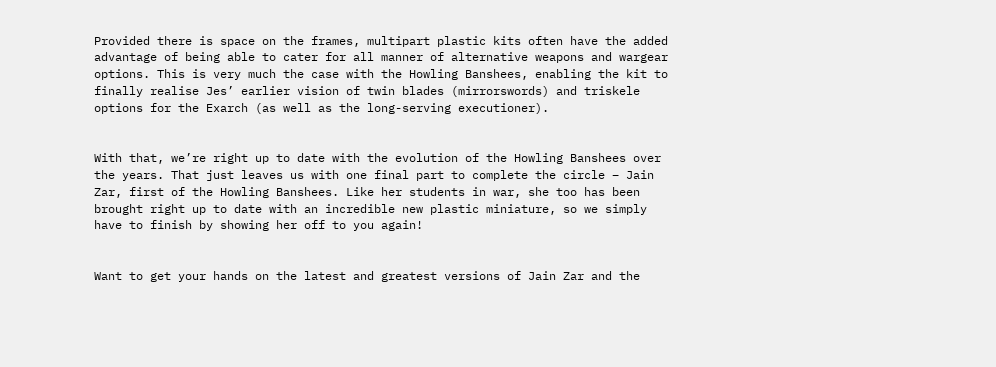Provided there is space on the frames, multipart plastic kits often have the added advantage of being able to cater for all manner of alternative weapons and wargear options. This is very much the case with the Howling Banshees, enabling the kit to finally realise Jes’ earlier vision of twin blades (mirrorswords) and triskele options for the Exarch (as well as the long-serving executioner).


With that, we’re right up to date with the evolution of the Howling Banshees over the years. That just leaves us with one final part to complete the circle – Jain Zar, first of the Howling Banshees. Like her students in war, she too has been brought right up to date with an incredible new plastic miniature, so we simply have to finish by showing her off to you again!


Want to get your hands on the latest and greatest versions of Jain Zar and the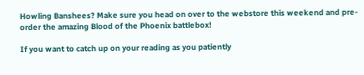Howling Banshees? Make sure you head on over to the webstore this weekend and pre-order the amazing Blood of the Phoenix battlebox!

If you want to catch up on your reading as you patiently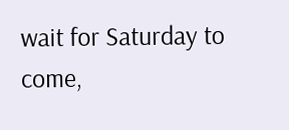wait for Saturday to come,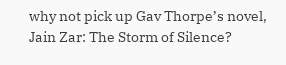why not pick up Gav Thorpe’s novel, Jain Zar: The Storm of Silence?